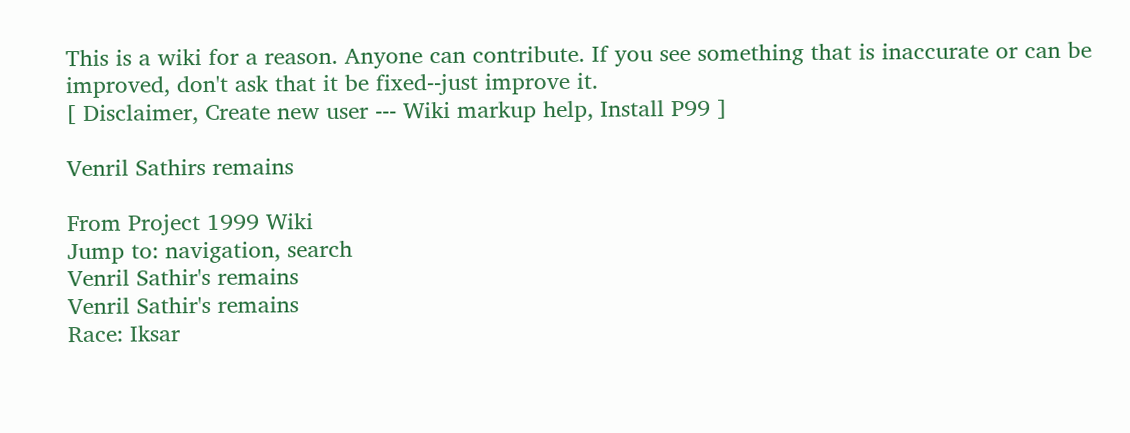This is a wiki for a reason. Anyone can contribute. If you see something that is inaccurate or can be improved, don't ask that it be fixed--just improve it.
[ Disclaimer, Create new user --- Wiki markup help, Install P99 ]

Venril Sathirs remains

From Project 1999 Wiki
Jump to: navigation, search
Venril Sathir's remains
Venril Sathir's remains
Race: Iksar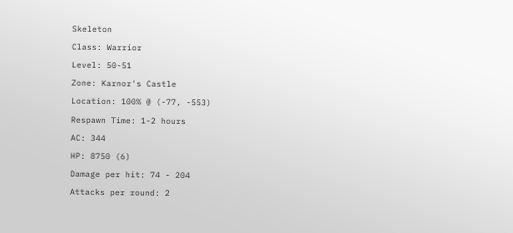Skeleton
Class: Warrior
Level: 50-51
Zone: Karnor's Castle
Location: 100% @ (-77, -553)
Respawn Time: 1-2 hours
AC: 344
HP: 8750 (6)
Damage per hit: 74 - 204
Attacks per round: 2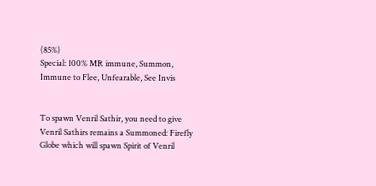(85%)
Special: 100% MR immune, Summon, Immune to Flee, Unfearable, See Invis


To spawn Venril Sathir, you need to give Venril Sathirs remains a Summoned: Firefly Globe which will spawn Spirit of Venril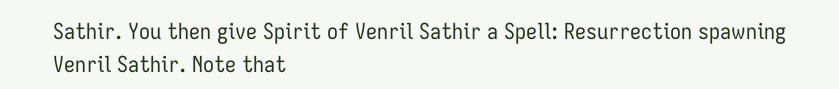Sathir. You then give Spirit of Venril Sathir a Spell: Resurrection spawning Venril Sathir. Note that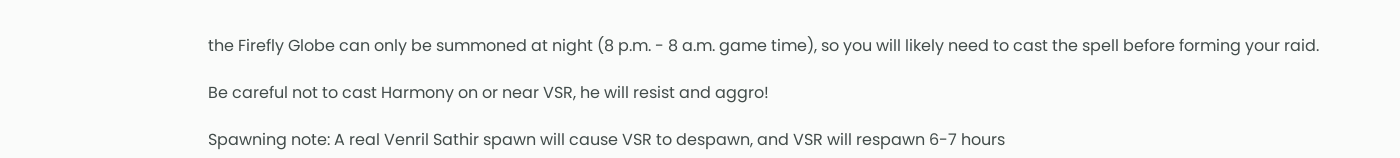the Firefly Globe can only be summoned at night (8 p.m. - 8 a.m. game time), so you will likely need to cast the spell before forming your raid.

Be careful not to cast Harmony on or near VSR, he will resist and aggro!

Spawning note: A real Venril Sathir spawn will cause VSR to despawn, and VSR will respawn 6-7 hours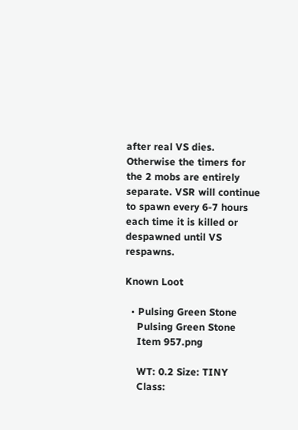after real VS dies. Otherwise the timers for the 2 mobs are entirely separate. VSR will continue to spawn every 6-7 hours each time it is killed or despawned until VS respawns.

Known Loot

  • Pulsing Green Stone
    Pulsing Green Stone
    Item 957.png

    WT: 0.2 Size: TINY
    Class: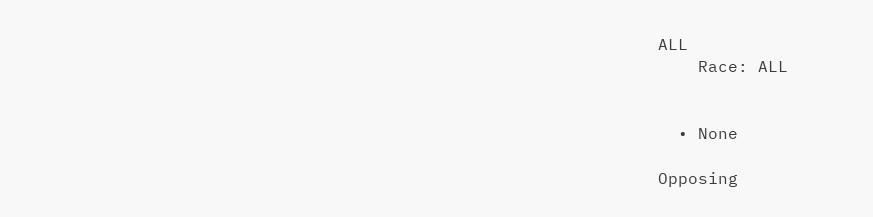ALL
    Race: ALL


  • None

Opposing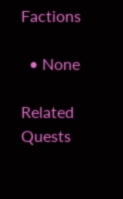Factions

  • None

Related Quests